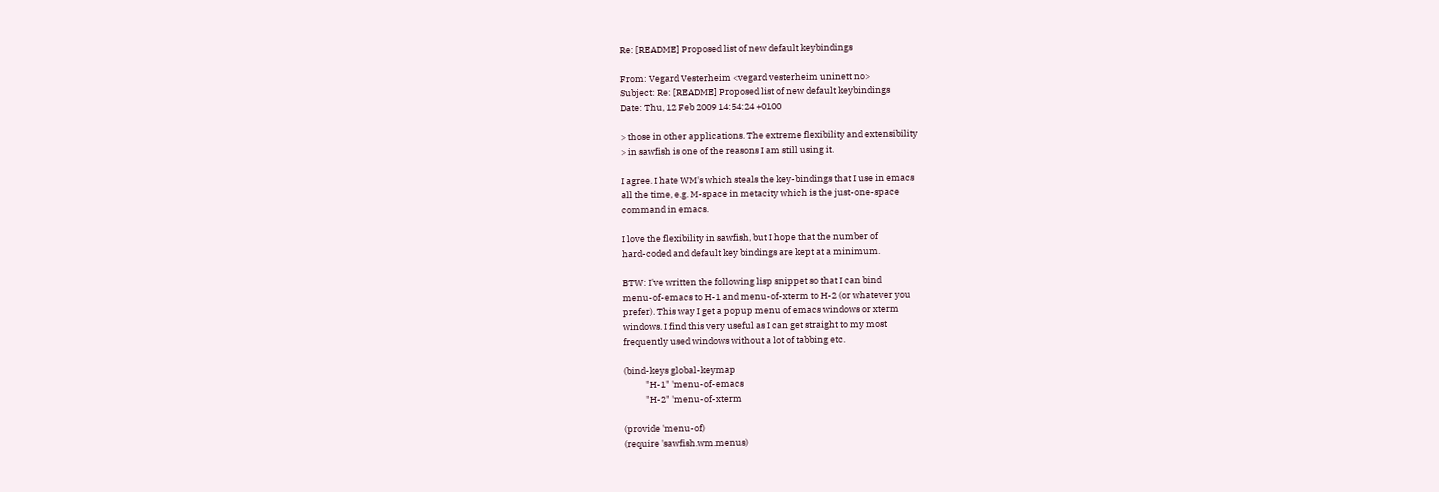Re: [README] Proposed list of new default keybindings

From: Vegard Vesterheim <vegard vesterheim uninett no>
Subject: Re: [README] Proposed list of new default keybindings
Date: Thu, 12 Feb 2009 14:54:24 +0100

> those in other applications. The extreme flexibility and extensibility
> in sawfish is one of the reasons I am still using it.

I agree. I hate WM's which steals the key-bindings that I use in emacs
all the time, e.g. M-space in metacity which is the just-one-space
command in emacs.

I love the flexibility in sawfish, but I hope that the number of
hard-coded and default key bindings are kept at a minimum.

BTW: I've written the following lisp snippet so that I can bind
menu-of-emacs to H-1 and menu-of-xterm to H-2 (or whatever you
prefer). This way I get a popup menu of emacs windows or xterm
windows. I find this very useful as I can get straight to my most
frequently used windows without a lot of tabbing etc.

(bind-keys global-keymap
           "H-1" 'menu-of-emacs
           "H-2" 'menu-of-xterm

(provide 'menu-of)
(require 'sawfish.wm.menus)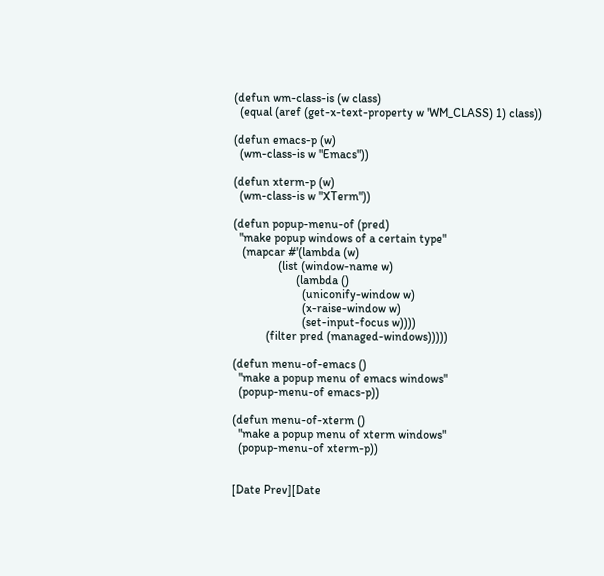(defun wm-class-is (w class)
  (equal (aref (get-x-text-property w 'WM_CLASS) 1) class))

(defun emacs-p (w)
  (wm-class-is w "Emacs"))

(defun xterm-p (w)
  (wm-class-is w "XTerm"))

(defun popup-menu-of (pred)
  "make popup windows of a certain type"
   (mapcar #'(lambda (w)
               (list (window-name w)
                     (lambda ()
                       (uniconify-window w)
                       (x-raise-window w)
                       (set-input-focus w))))
           (filter pred (managed-windows)))))

(defun menu-of-emacs ()
  "make a popup menu of emacs windows"
  (popup-menu-of emacs-p))

(defun menu-of-xterm ()
  "make a popup menu of xterm windows"
  (popup-menu-of xterm-p))


[Date Prev][Date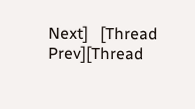Next]   [Thread Prev][Thread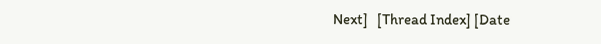Next]   [Thread Index] [Date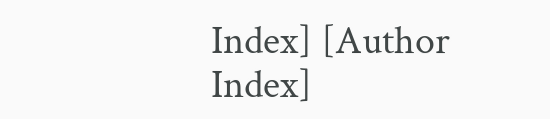Index] [Author Index]